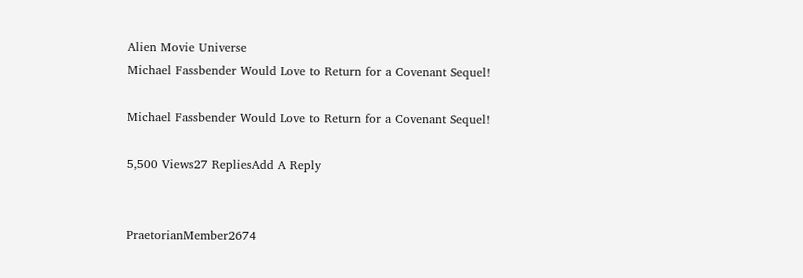Alien Movie Universe
Michael Fassbender Would Love to Return for a Covenant Sequel!

Michael Fassbender Would Love to Return for a Covenant Sequel!

5,500 Views27 RepliesAdd A Reply


PraetorianMember2674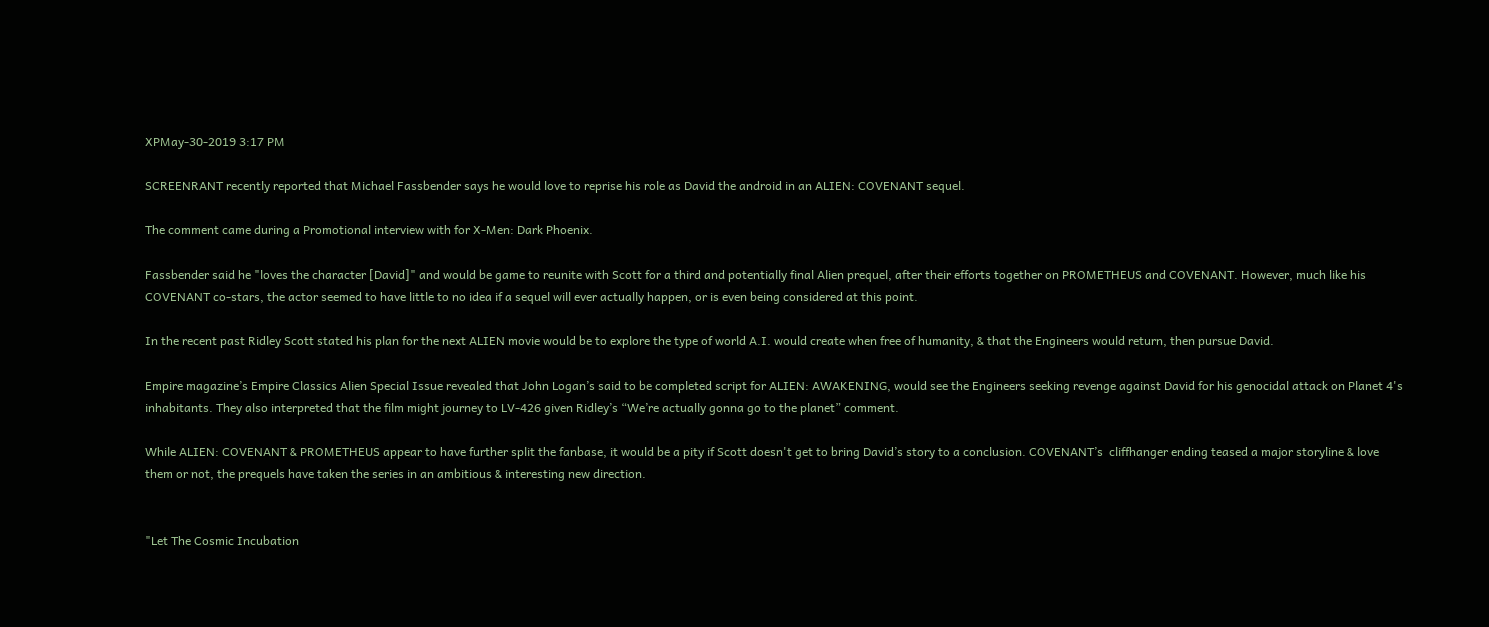XPMay-30-2019 3:17 PM

SCREENRANT recently reported that Michael Fassbender says he would love to reprise his role as David the android in an ALIEN: COVENANT sequel.

The comment came during a Promotional interview with for X-Men: Dark Phoenix.

Fassbender said he "loves the character [David]" and would be game to reunite with Scott for a third and potentially final Alien prequel, after their efforts together on PROMETHEUS and COVENANT. However, much like his COVENANT co-stars, the actor seemed to have little to no idea if a sequel will ever actually happen, or is even being considered at this point.

In the recent past Ridley Scott stated his plan for the next ALIEN movie would be to explore the type of world A.I. would create when free of humanity, & that the Engineers would return, then pursue David.

Empire magazine’s Empire Classics Alien Special Issue revealed that John Logan’s said to be completed script for ALIEN: AWAKENING, would see the Engineers seeking revenge against David for his genocidal attack on Planet 4's inhabitants. They also interpreted that the film might journey to LV-426 given Ridley’s “We’re actually gonna go to the planet” comment.

While ALIEN: COVENANT & PROMETHEUS appear to have further split the fanbase, it would be a pity if Scott doesn't get to bring David’s story to a conclusion. COVENANT’s  cliffhanger ending teased a major storyline & love them or not, the prequels have taken the series in an ambitious & interesting new direction.


"Let The Cosmic Incubation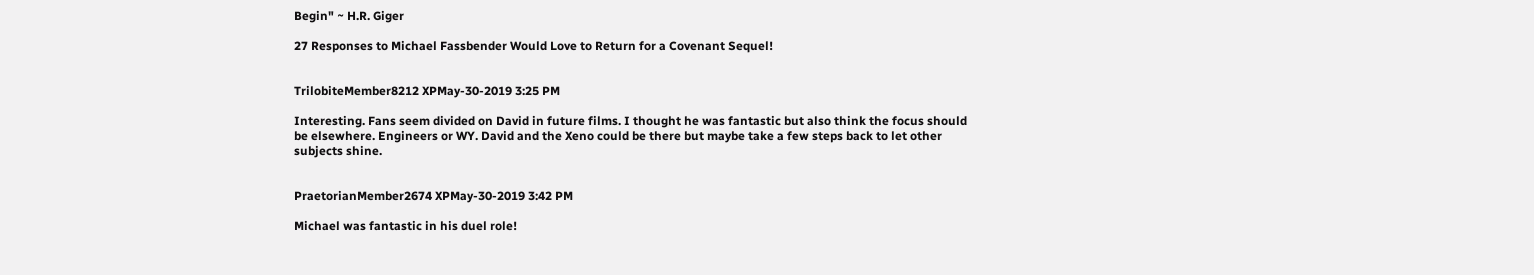Begin" ~ H.R. Giger

27 Responses to Michael Fassbender Would Love to Return for a Covenant Sequel!


TrilobiteMember8212 XPMay-30-2019 3:25 PM

Interesting. Fans seem divided on David in future films. I thought he was fantastic but also think the focus should be elsewhere. Engineers or WY. David and the Xeno could be there but maybe take a few steps back to let other subjects shine.


PraetorianMember2674 XPMay-30-2019 3:42 PM

Michael was fantastic in his duel role!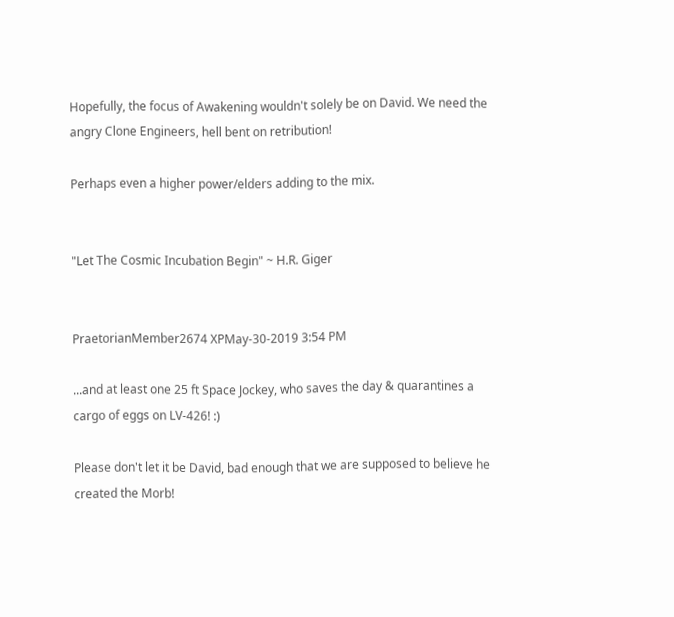Hopefully, the focus of Awakening wouldn't solely be on David. We need the angry Clone Engineers, hell bent on retribution!

Perhaps even a higher power/elders adding to the mix.


"Let The Cosmic Incubation Begin" ~ H.R. Giger


PraetorianMember2674 XPMay-30-2019 3:54 PM

...and at least one 25 ft Space Jockey, who saves the day & quarantines a cargo of eggs on LV-426! :)

Please don't let it be David, bad enough that we are supposed to believe he created the Morb!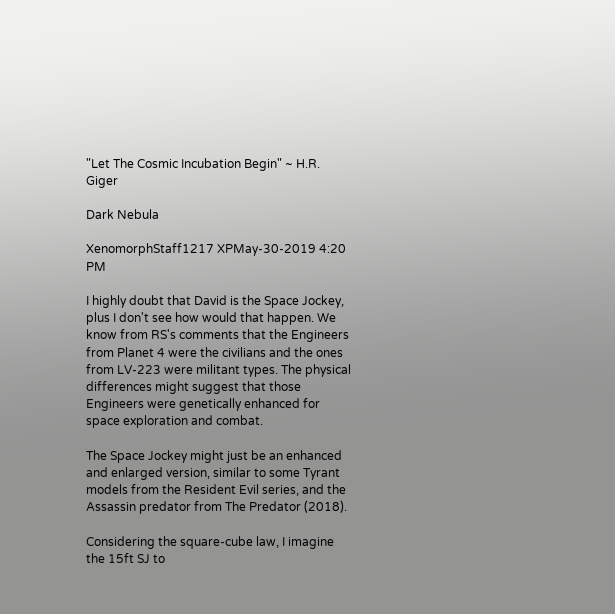"Let The Cosmic Incubation Begin" ~ H.R. Giger

Dark Nebula

XenomorphStaff1217 XPMay-30-2019 4:20 PM

I highly doubt that David is the Space Jockey, plus I don't see how would that happen. We know from RS's comments that the Engineers from Planet 4 were the civilians and the ones from LV-223 were militant types. The physical differences might suggest that those Engineers were genetically enhanced for space exploration and combat.

The Space Jockey might just be an enhanced and enlarged version, similar to some Tyrant models from the Resident Evil series, and the Assassin predator from The Predator (2018).

Considering the square-cube law, I imagine the 15ft SJ to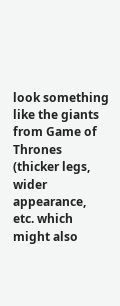look something like the giants from Game of Thrones (thicker legs, wider appearance, etc. which might also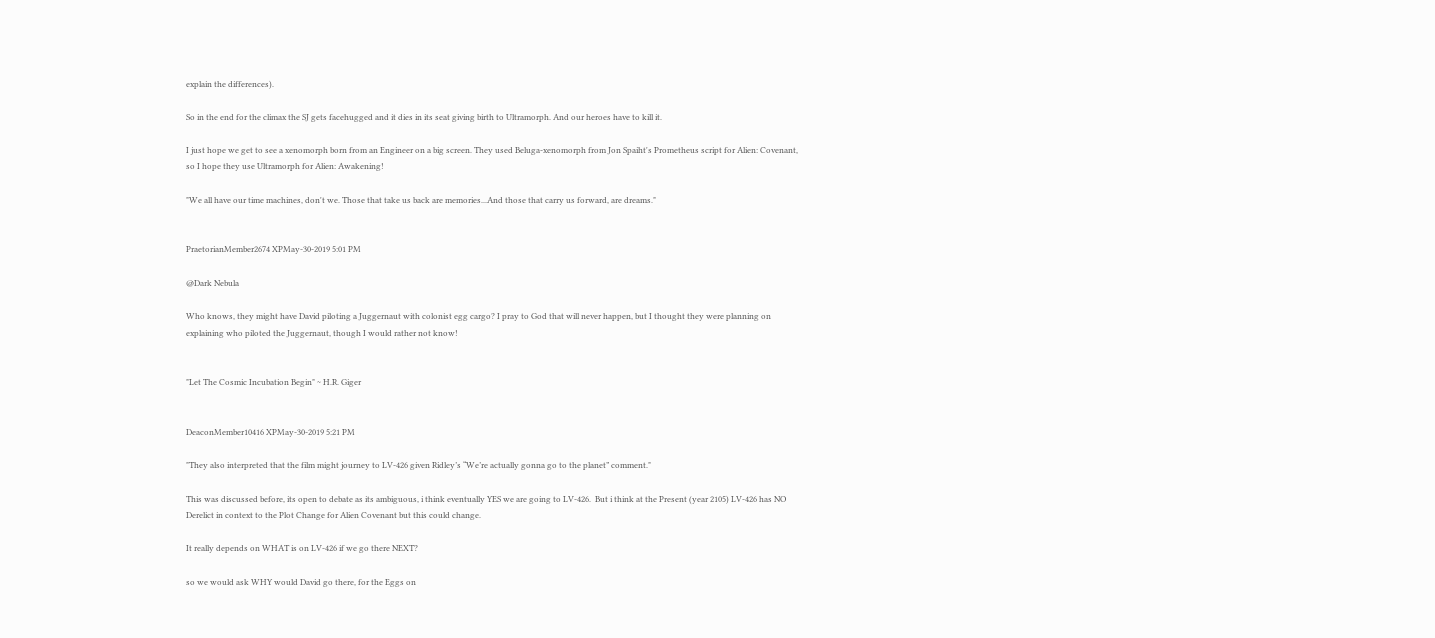explain the differences).

So in the end for the climax the SJ gets facehugged and it dies in its seat giving birth to Ultramorph. And our heroes have to kill it.

I just hope we get to see a xenomorph born from an Engineer on a big screen. They used Beluga-xenomorph from Jon Spaiht's Prometheus script for Alien: Covenant, so I hope they use Ultramorph for Alien: Awakening!

"We all have our time machines, don't we. Those that take us back are memories...And those that carry us forward, are dreams."


PraetorianMember2674 XPMay-30-2019 5:01 PM

@Dark Nebula

Who knows, they might have David piloting a Juggernaut with colonist egg cargo? I pray to God that will never happen, but I thought they were planning on explaining who piloted the Juggernaut, though I would rather not know!


"Let The Cosmic Incubation Begin" ~ H.R. Giger


DeaconMember10416 XPMay-30-2019 5:21 PM

"They also interpreted that the film might journey to LV-426 given Ridley’s “We’re actually gonna go to the planet” comment."

This was discussed before, its open to debate as its ambiguous, i think eventually YES we are going to LV-426.  But i think at the Present (year 2105) LV-426 has NO Derelict in context to the Plot Change for Alien Covenant but this could change.

It really depends on WHAT is on LV-426 if we go there NEXT?

so we would ask WHY would David go there, for the Eggs on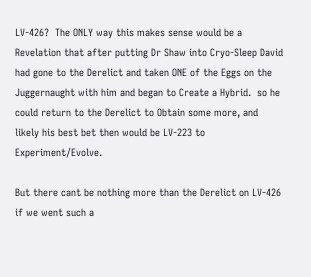LV-426?  The ONLY way this makes sense would be a Revelation that after putting Dr Shaw into Cryo-Sleep David had gone to the Derelict and taken ONE of the Eggs on the Juggernaught with him and began to Create a Hybrid.  so he could return to the Derelict to Obtain some more, and likely his best bet then would be LV-223 to Experiment/Evolve.

But there cant be nothing more than the Derelict on LV-426 if we went such a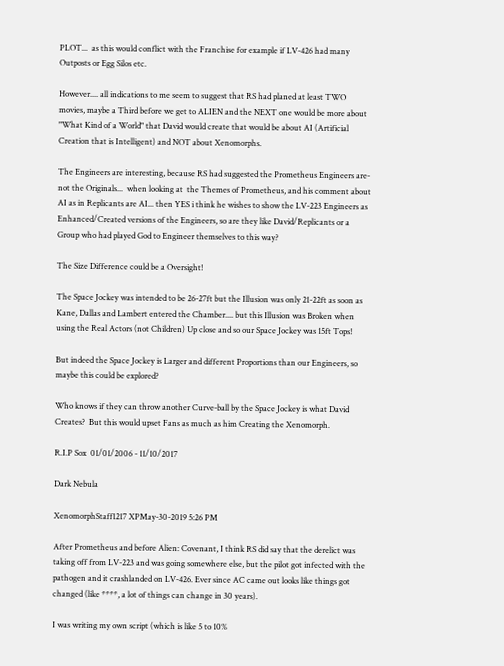PLOT...  as this would conflict with the Franchise for example if LV-426 had many Outposts or Egg Silos etc.

However.... all indications to me seem to suggest that RS had planed at least TWO movies, maybe a Third before we get to ALIEN and the NEXT one would be more about "What Kind of a World" that David would create that would be about AI (Artificial Creation that is Intelligent) and NOT about Xenomorphs.

The Engineers are interesting, because RS had suggested the Prometheus Engineers are-not the Originals...  when looking at  the Themes of Prometheus, and his comment about AI as in Replicants are AI... then YES i think he wishes to show the LV-223 Engineers as Enhanced/Created versions of the Engineers, so are they like David/Replicants or a Group who had played God to Engineer themselves to this way?

The Size Difference could be a Oversight!

The Space Jockey was intended to be 26-27ft but the Illusion was only 21-22ft as soon as Kane, Dallas and Lambert entered the Chamber.... but this Illusion was Broken when using the Real Actors (not Children) Up close and so our Space Jockey was 15ft Tops!

But indeed the Space Jockey is Larger and different Proportions than our Engineers, so maybe this could be explored?

Who knows if they can throw another Curve-ball by the Space Jockey is what David Creates?  But this would upset Fans as much as him Creating the Xenomorph.

R.I.P Sox  01/01/2006 - 11/10/2017

Dark Nebula

XenomorphStaff1217 XPMay-30-2019 5:26 PM

After Prometheus and before Alien: Covenant, I think RS did say that the derelict was taking off from LV-223 and was going somewhere else, but the pilot got infected with the pathogen and it crashlanded on LV-426. Ever since AC came out looks like things got changed (like ****, a lot of things can change in 30 years).

I was writing my own script (which is like 5 to 10%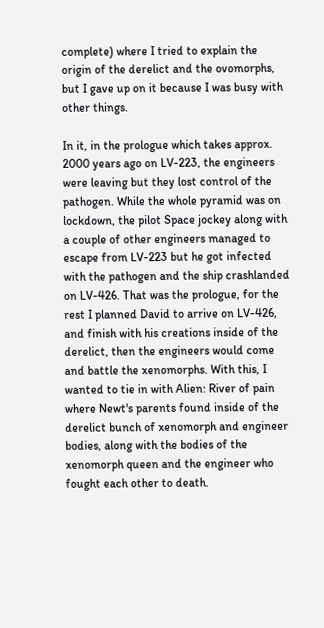complete) where I tried to explain the origin of the derelict and the ovomorphs, but I gave up on it because I was busy with other things.

In it, in the prologue which takes approx. 2000 years ago on LV-223, the engineers were leaving but they lost control of the pathogen. While the whole pyramid was on lockdown, the pilot Space jockey along with a couple of other engineers managed to escape from LV-223 but he got infected with the pathogen and the ship crashlanded on LV-426. That was the prologue, for the rest I planned David to arrive on LV-426, and finish with his creations inside of the derelict, then the engineers would come and battle the xenomorphs. With this, I wanted to tie in with Alien: River of pain where Newt's parents found inside of the derelict bunch of xenomorph and engineer bodies, along with the bodies of the xenomorph queen and the engineer who fought each other to death.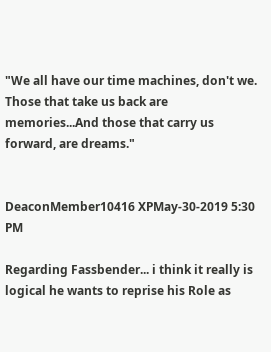"We all have our time machines, don't we. Those that take us back are memories...And those that carry us forward, are dreams."


DeaconMember10416 XPMay-30-2019 5:30 PM

Regarding Fassbender... i think it really is logical he wants to reprise his Role as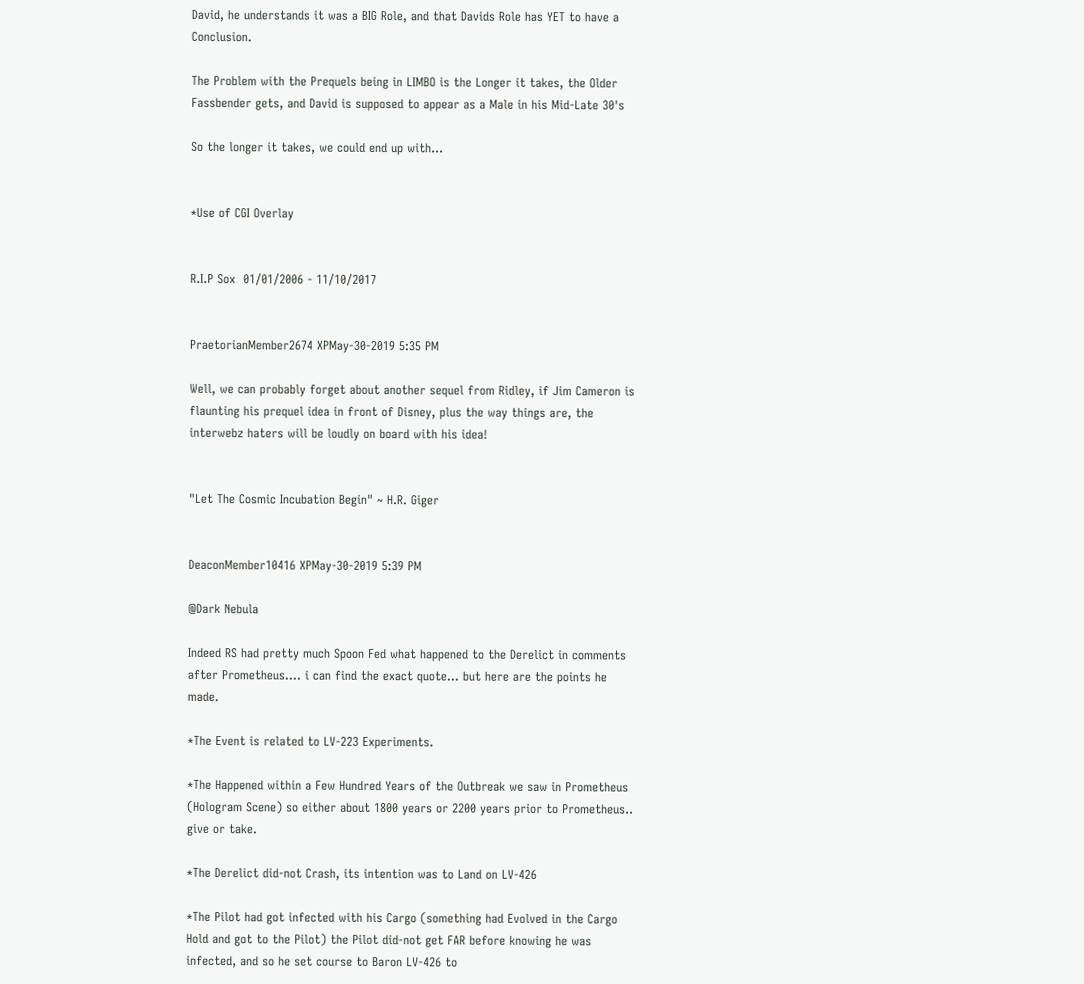David, he understands it was a BIG Role, and that Davids Role has YET to have a Conclusion.

The Problem with the Prequels being in LIMBO is the Longer it takes, the Older Fassbender gets, and David is supposed to appear as a Male in his Mid-Late 30's

So the longer it takes, we could end up with...


*Use of CGI Overlay


R.I.P Sox  01/01/2006 - 11/10/2017


PraetorianMember2674 XPMay-30-2019 5:35 PM

Well, we can probably forget about another sequel from Ridley, if Jim Cameron is flaunting his prequel idea in front of Disney, plus the way things are, the interwebz haters will be loudly on board with his idea!


"Let The Cosmic Incubation Begin" ~ H.R. Giger


DeaconMember10416 XPMay-30-2019 5:39 PM

@Dark Nebula

Indeed RS had pretty much Spoon Fed what happened to the Derelict in comments after Prometheus.... i can find the exact quote... but here are the points he made.

*The Event is related to LV-223 Experiments.

*The Happened within a Few Hundred Years of the Outbreak we saw in Prometheus (Hologram Scene) so either about 1800 years or 2200 years prior to Prometheus.. give or take.

*The Derelict did-not Crash, its intention was to Land on LV-426

*The Pilot had got infected with his Cargo (something had Evolved in the Cargo Hold and got to the Pilot) the Pilot did-not get FAR before knowing he was infected, and so he set course to Baron LV-426 to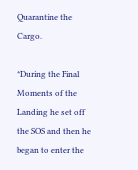Quarantine the Cargo.

*During the Final Moments of the Landing he set off the SOS and then he began to enter the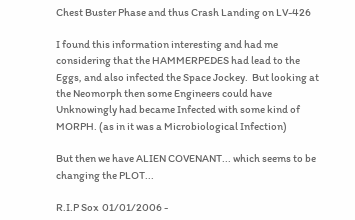Chest Buster Phase and thus Crash Landing on LV-426

I found this information interesting and had me considering that the HAMMERPEDES had lead to the Eggs, and also infected the Space Jockey.  But looking at the Neomorph then some Engineers could have Unknowingly had became Infected with some kind of MORPH. (as in it was a Microbiological Infection)

But then we have ALIEN COVENANT... which seems to be changing the PLOT...

R.I.P Sox  01/01/2006 -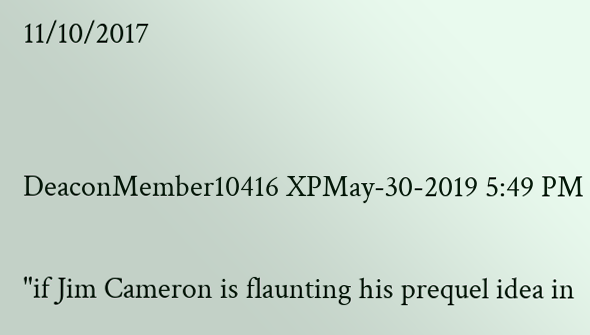11/10/2017


DeaconMember10416 XPMay-30-2019 5:49 PM

"if Jim Cameron is flaunting his prequel idea in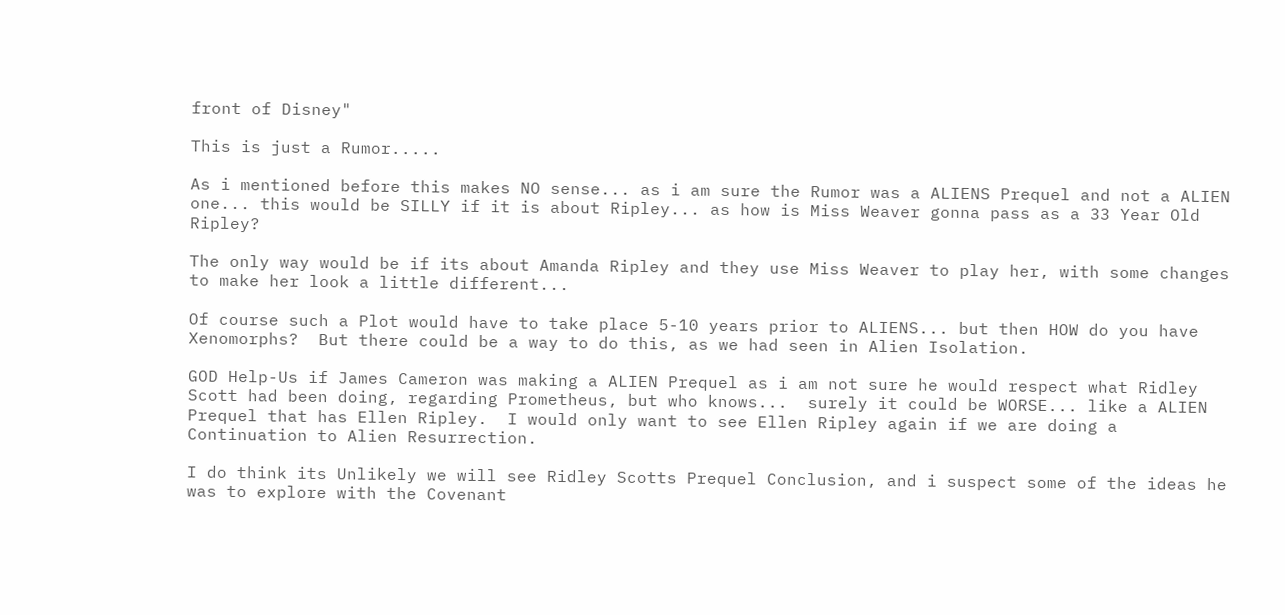front of Disney"

This is just a Rumor.....

As i mentioned before this makes NO sense... as i am sure the Rumor was a ALIENS Prequel and not a ALIEN one... this would be SILLY if it is about Ripley... as how is Miss Weaver gonna pass as a 33 Year Old Ripley?

The only way would be if its about Amanda Ripley and they use Miss Weaver to play her, with some changes to make her look a little different...

Of course such a Plot would have to take place 5-10 years prior to ALIENS... but then HOW do you have Xenomorphs?  But there could be a way to do this, as we had seen in Alien Isolation.

GOD Help-Us if James Cameron was making a ALIEN Prequel as i am not sure he would respect what Ridley Scott had been doing, regarding Prometheus, but who knows...  surely it could be WORSE... like a ALIEN Prequel that has Ellen Ripley.  I would only want to see Ellen Ripley again if we are doing a Continuation to Alien Resurrection.

I do think its Unlikely we will see Ridley Scotts Prequel Conclusion, and i suspect some of the ideas he was to explore with the Covenant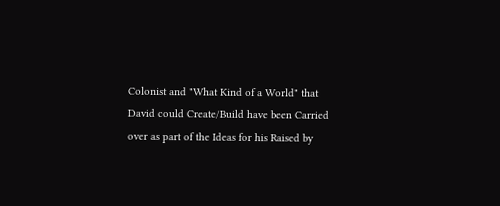Colonist and "What Kind of a World" that David could Create/Build have been Carried over as part of the Ideas for his Raised by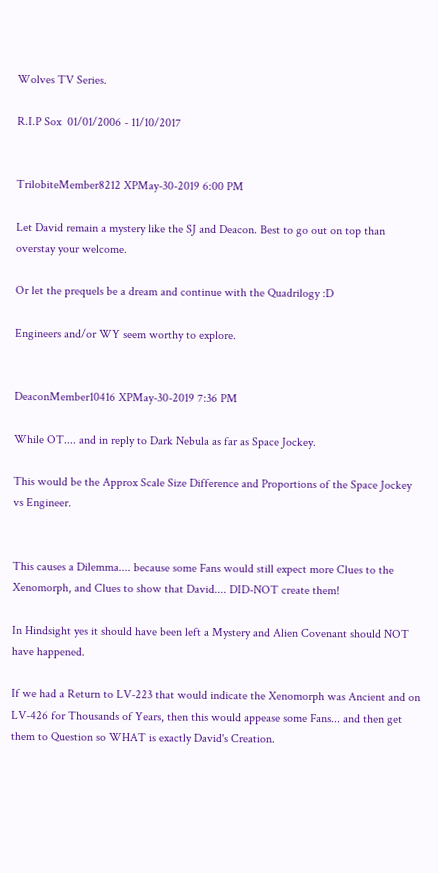Wolves TV Series.

R.I.P Sox  01/01/2006 - 11/10/2017


TrilobiteMember8212 XPMay-30-2019 6:00 PM

Let David remain a mystery like the SJ and Deacon. Best to go out on top than overstay your welcome.

Or let the prequels be a dream and continue with the Quadrilogy :D

Engineers and/or WY seem worthy to explore.


DeaconMember10416 XPMay-30-2019 7:36 PM

While OT.... and in reply to Dark Nebula as far as Space Jockey.

This would be the Approx Scale Size Difference and Proportions of the Space Jockey vs Engineer.


This causes a Dilemma.... because some Fans would still expect more Clues to the Xenomorph, and Clues to show that David.... DID-NOT create them!

In Hindsight yes it should have been left a Mystery and Alien Covenant should NOT have happened.

If we had a Return to LV-223 that would indicate the Xenomorph was Ancient and on LV-426 for Thousands of Years, then this would appease some Fans... and then get them to Question so WHAT is exactly David's Creation.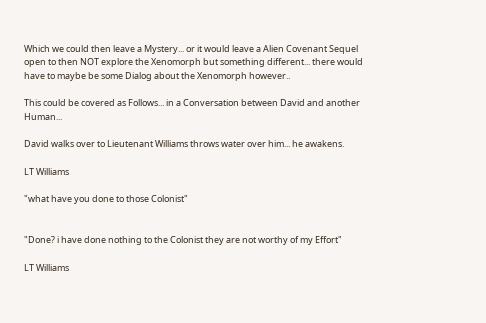Which we could then leave a Mystery... or it would leave a Alien Covenant Sequel open to then NOT explore the Xenomorph but something different... there would have to maybe be some Dialog about the Xenomorph however..

This could be covered as Follows... in a Conversation between David and another Human...

David walks over to Lieutenant Williams throws water over him... he awakens.

LT Williams

"what have you done to those Colonist"


"Done? i have done nothing to the Colonist they are not worthy of my Effort"

LT Williams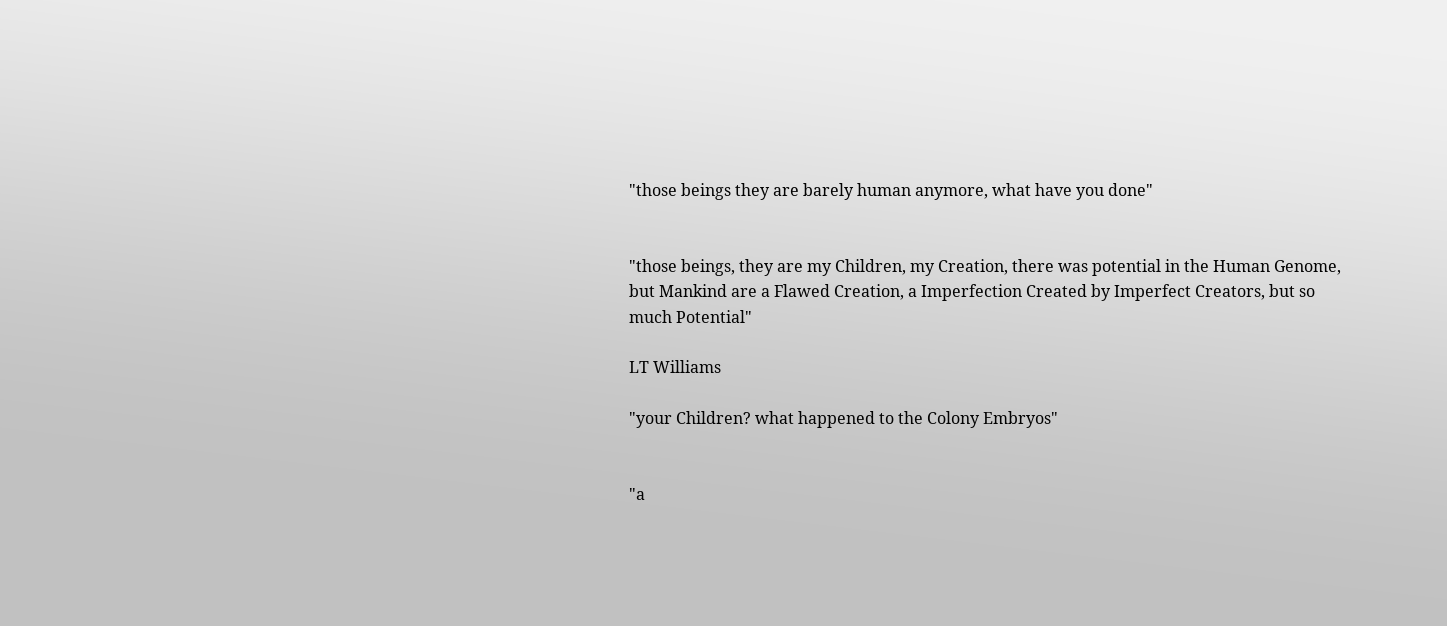"those beings they are barely human anymore, what have you done"


"those beings, they are my Children, my Creation, there was potential in the Human Genome, but Mankind are a Flawed Creation, a Imperfection Created by Imperfect Creators, but so much Potential"

LT Williams

"your Children? what happened to the Colony Embryos"


"a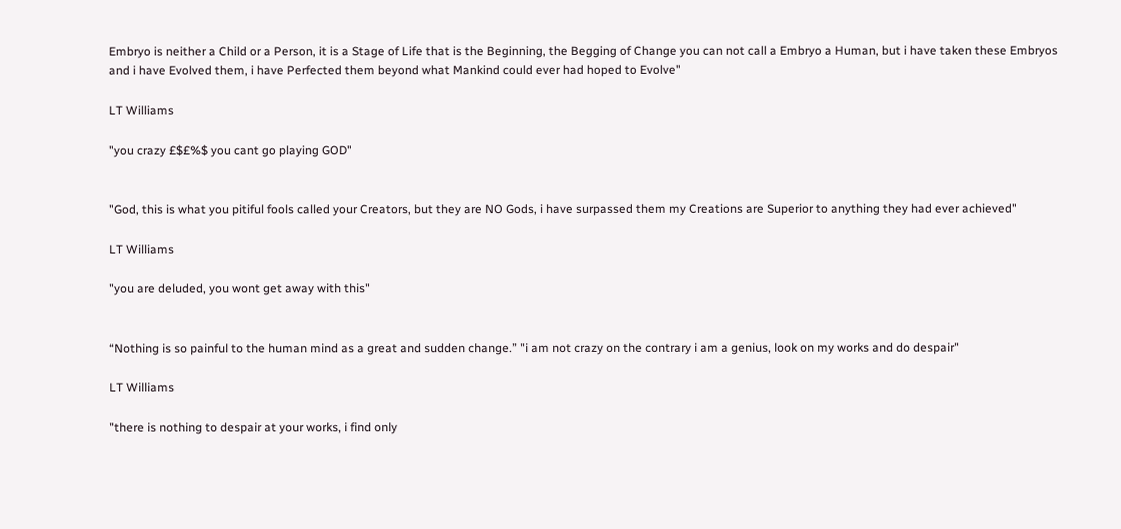Embryo is neither a Child or a Person, it is a Stage of Life that is the Beginning, the Begging of Change you can not call a Embryo a Human, but i have taken these Embryos and i have Evolved them, i have Perfected them beyond what Mankind could ever had hoped to Evolve"

LT Williams

"you crazy £$£%$ you cant go playing GOD"


"God, this is what you pitiful fools called your Creators, but they are NO Gods, i have surpassed them my Creations are Superior to anything they had ever achieved"

LT Williams

"you are deluded, you wont get away with this"


“Nothing is so painful to the human mind as a great and sudden change.” "i am not crazy on the contrary i am a genius, look on my works and do despair"

LT Williams

"there is nothing to despair at your works, i find only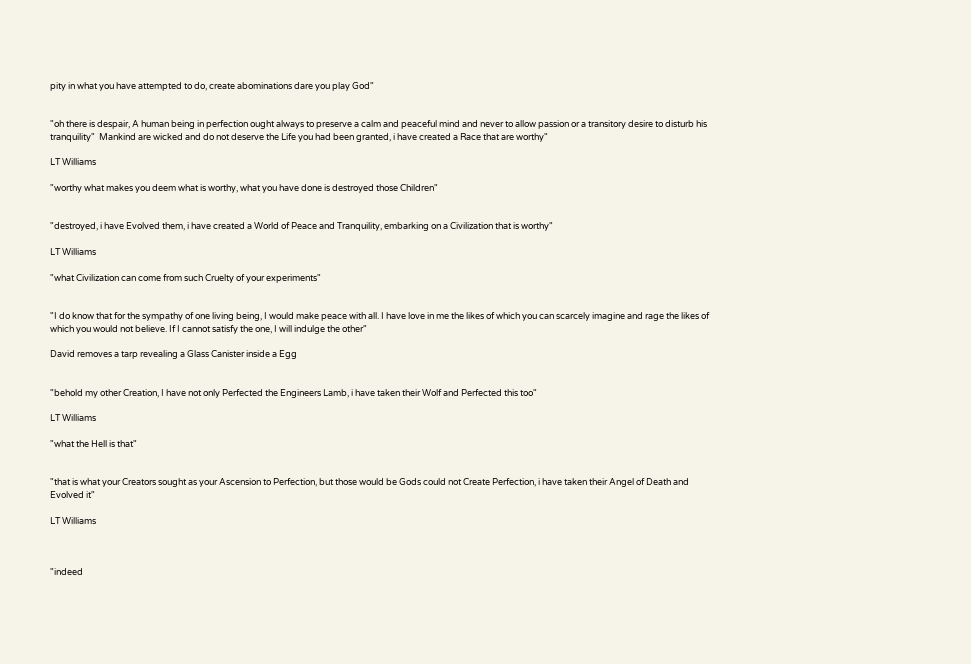pity in what you have attempted to do, create abominations dare you play God"


"oh there is despair, A human being in perfection ought always to preserve a calm and peaceful mind and never to allow passion or a transitory desire to disturb his tranquility"  Mankind are wicked and do not deserve the Life you had been granted, i have created a Race that are worthy"

LT Williams

"worthy what makes you deem what is worthy, what you have done is destroyed those Children"


"destroyed, i have Evolved them, i have created a World of Peace and Tranquility, embarking on a Civilization that is worthy"

LT Williams

"what Civilization can come from such Cruelty of your experiments"


"I do know that for the sympathy of one living being, I would make peace with all. I have love in me the likes of which you can scarcely imagine and rage the likes of which you would not believe. If I cannot satisfy the one, I will indulge the other"

David removes a tarp revealing a Glass Canister inside a Egg


"behold my other Creation, I have not only Perfected the Engineers Lamb, i have taken their Wolf and Perfected this too"

LT Williams

"what the Hell is that"


"that is what your Creators sought as your Ascension to Perfection, but those would be Gods could not Create Perfection, i have taken their Angel of Death and Evolved it"

LT Williams



"indeed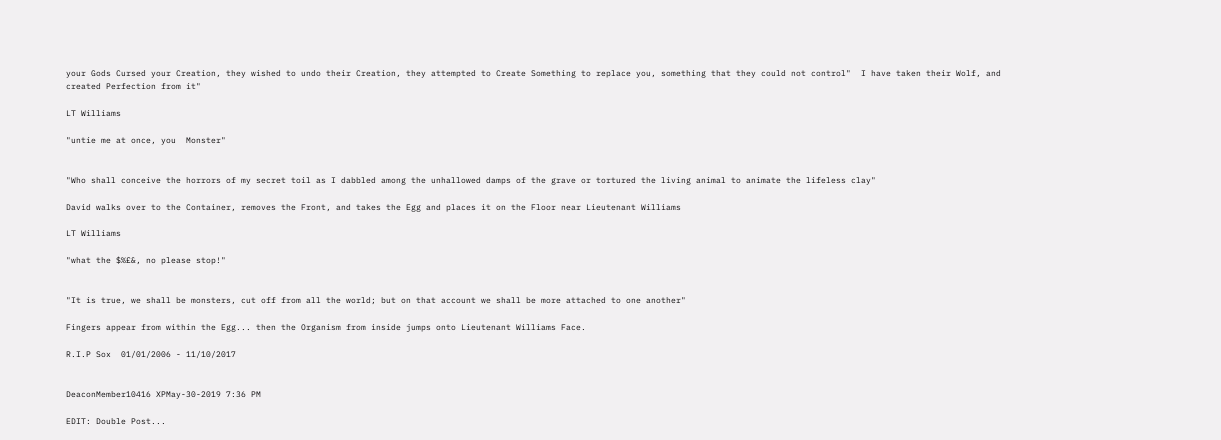your Gods Cursed your Creation, they wished to undo their Creation, they attempted to Create Something to replace you, something that they could not control"  I have taken their Wolf, and created Perfection from it"

LT Williams

"untie me at once, you  Monster"


"Who shall conceive the horrors of my secret toil as I dabbled among the unhallowed damps of the grave or tortured the living animal to animate the lifeless clay"

David walks over to the Container, removes the Front, and takes the Egg and places it on the Floor near Lieutenant Williams

LT Williams

"what the $%£&, no please stop!"


"It is true, we shall be monsters, cut off from all the world; but on that account we shall be more attached to one another"

Fingers appear from within the Egg... then the Organism from inside jumps onto Lieutenant Williams Face.

R.I.P Sox  01/01/2006 - 11/10/2017


DeaconMember10416 XPMay-30-2019 7:36 PM

EDIT: Double Post...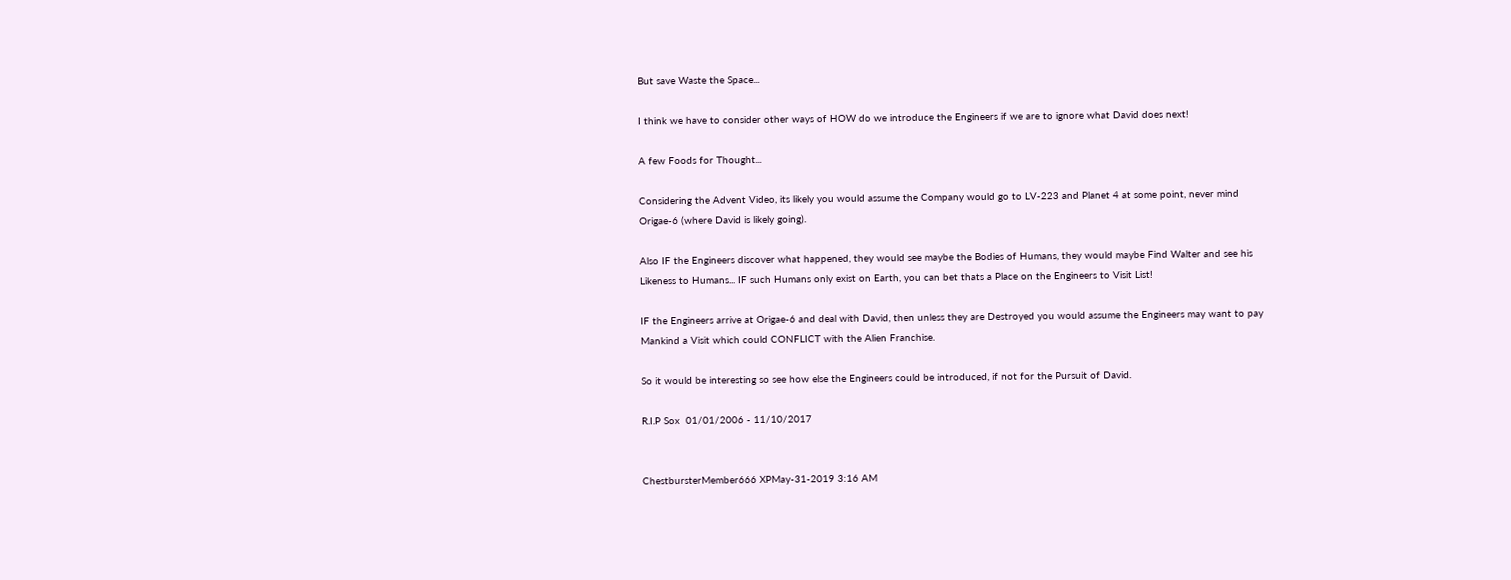But save Waste the Space...

I think we have to consider other ways of HOW do we introduce the Engineers if we are to ignore what David does next!

A few Foods for Thought...

Considering the Advent Video, its likely you would assume the Company would go to LV-223 and Planet 4 at some point, never mind Origae-6 (where David is likely going).

Also IF the Engineers discover what happened, they would see maybe the Bodies of Humans, they would maybe Find Walter and see his Likeness to Humans... IF such Humans only exist on Earth, you can bet thats a Place on the Engineers to Visit List!

IF the Engineers arrive at Origae-6 and deal with David, then unless they are Destroyed you would assume the Engineers may want to pay Mankind a Visit which could CONFLICT with the Alien Franchise.

So it would be interesting so see how else the Engineers could be introduced, if not for the Pursuit of David.

R.I.P Sox  01/01/2006 - 11/10/2017


ChestbursterMember666 XPMay-31-2019 3:16 AM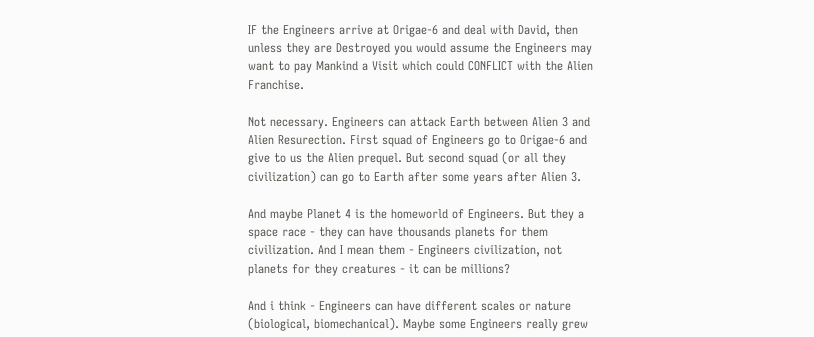IF the Engineers arrive at Origae-6 and deal with David, then unless they are Destroyed you would assume the Engineers may want to pay Mankind a Visit which could CONFLICT with the Alien Franchise.

Not necessary. Engineers can attack Earth between Alien 3 and Alien Resurection. First squad of Engineers go to Origae-6 and give to us the Alien prequel. But second squad (or all they civilization) can go to Earth after some years after Alien 3.

And maybe Planet 4 is the homeworld of Engineers. But they a space race - they can have thousands planets for them civilization. And I mean them - Engineers civilization, not planets for they creatures - it can be millions?

And i think - Engineers can have different scales or nature (biological, biomechanical). Maybe some Engineers really grew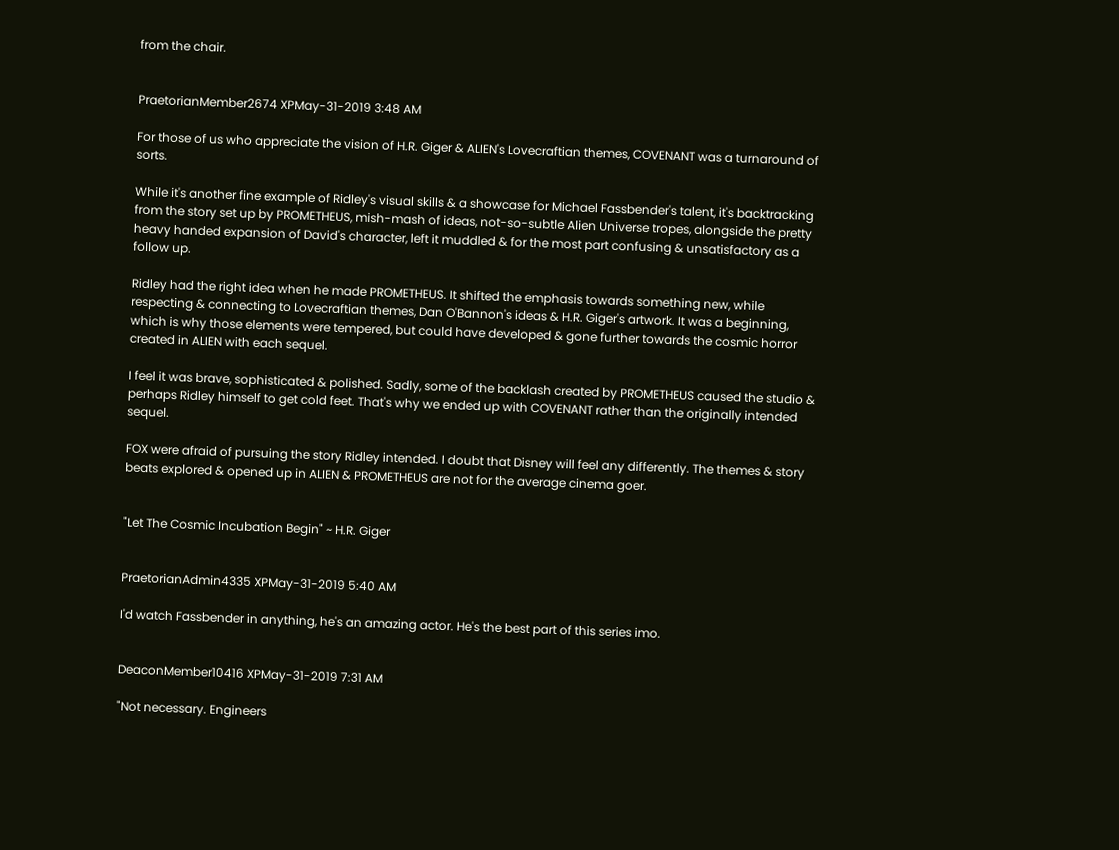from the chair.


PraetorianMember2674 XPMay-31-2019 3:48 AM

For those of us who appreciate the vision of H.R. Giger & ALIEN's Lovecraftian themes, COVENANT was a turnaround of sorts.

While it's another fine example of Ridley's visual skills & a showcase for Michael Fassbender's talent, it's backtracking from the story set up by PROMETHEUS, mish-mash of ideas, not-so-subtle Alien Universe tropes, alongside the pretty heavy handed expansion of David's character, left it muddled & for the most part confusing & unsatisfactory as a follow up.

Ridley had the right idea when he made PROMETHEUS. It shifted the emphasis towards something new, while  respecting & connecting to Lovecraftian themes, Dan O'Bannon's ideas & H.R. Giger's artwork. It was a beginning, which is why those elements were tempered, but could have developed & gone further towards the cosmic horror created in ALIEN with each sequel.

I feel it was brave, sophisticated & polished. Sadly, some of the backlash created by PROMETHEUS caused the studio & perhaps Ridley himself to get cold feet. That's why we ended up with COVENANT rather than the originally intended sequel.

FOX were afraid of pursuing the story Ridley intended. I doubt that Disney will feel any differently. The themes & story beats explored & opened up in ALIEN & PROMETHEUS are not for the average cinema goer.


"Let The Cosmic Incubation Begin" ~ H.R. Giger


PraetorianAdmin4335 XPMay-31-2019 5:40 AM

I'd watch Fassbender in anything, he's an amazing actor. He's the best part of this series imo.


DeaconMember10416 XPMay-31-2019 7:31 AM

"Not necessary. Engineers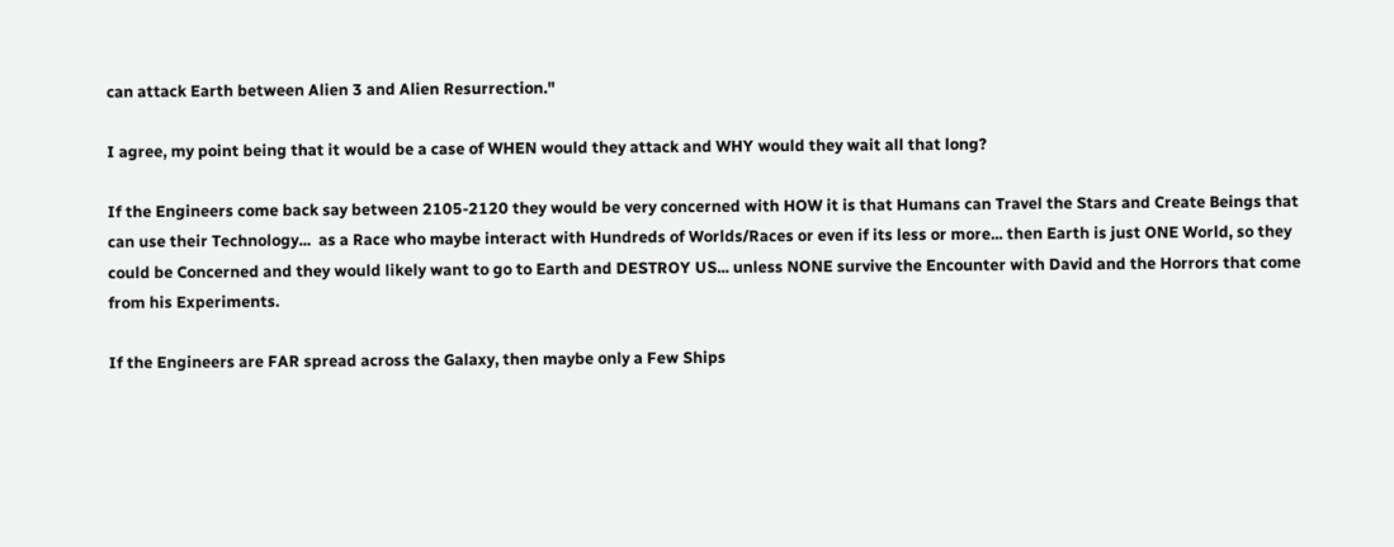can attack Earth between Alien 3 and Alien Resurrection."

I agree, my point being that it would be a case of WHEN would they attack and WHY would they wait all that long?

If the Engineers come back say between 2105-2120 they would be very concerned with HOW it is that Humans can Travel the Stars and Create Beings that can use their Technology...  as a Race who maybe interact with Hundreds of Worlds/Races or even if its less or more... then Earth is just ONE World, so they could be Concerned and they would likely want to go to Earth and DESTROY US... unless NONE survive the Encounter with David and the Horrors that come from his Experiments.

If the Engineers are FAR spread across the Galaxy, then maybe only a Few Ships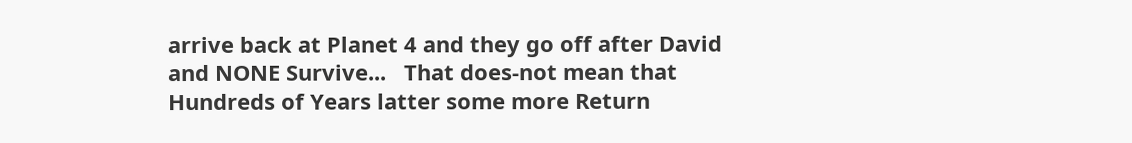arrive back at Planet 4 and they go off after David and NONE Survive...   That does-not mean that Hundreds of Years latter some more Return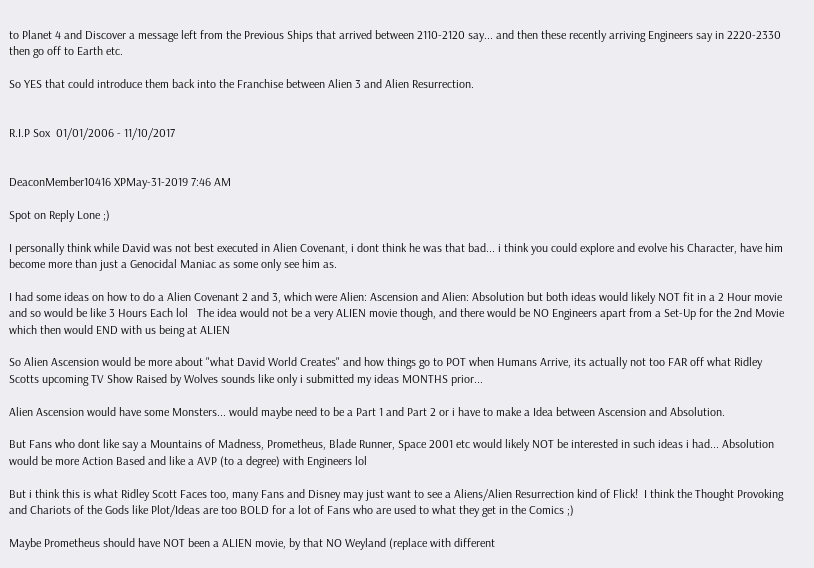to Planet 4 and Discover a message left from the Previous Ships that arrived between 2110-2120 say... and then these recently arriving Engineers say in 2220-2330 then go off to Earth etc.

So YES that could introduce them back into the Franchise between Alien 3 and Alien Resurrection.


R.I.P Sox  01/01/2006 - 11/10/2017


DeaconMember10416 XPMay-31-2019 7:46 AM

Spot on Reply Lone ;)

I personally think while David was not best executed in Alien Covenant, i dont think he was that bad... i think you could explore and evolve his Character, have him become more than just a Genocidal Maniac as some only see him as.

I had some ideas on how to do a Alien Covenant 2 and 3, which were Alien: Ascension and Alien: Absolution but both ideas would likely NOT fit in a 2 Hour movie and so would be like 3 Hours Each lol   The idea would not be a very ALIEN movie though, and there would be NO Engineers apart from a Set-Up for the 2nd Movie which then would END with us being at ALIEN

So Alien Ascension would be more about "what David World Creates" and how things go to POT when Humans Arrive, its actually not too FAR off what Ridley Scotts upcoming TV Show Raised by Wolves sounds like only i submitted my ideas MONTHS prior...

Alien Ascension would have some Monsters... would maybe need to be a Part 1 and Part 2 or i have to make a Idea between Ascension and Absolution.

But Fans who dont like say a Mountains of Madness, Prometheus, Blade Runner, Space 2001 etc would likely NOT be interested in such ideas i had... Absolution would be more Action Based and like a AVP (to a degree) with Engineers lol

But i think this is what Ridley Scott Faces too, many Fans and Disney may just want to see a Aliens/Alien Resurrection kind of Flick!  I think the Thought Provoking and Chariots of the Gods like Plot/Ideas are too BOLD for a lot of Fans who are used to what they get in the Comics ;)

Maybe Prometheus should have NOT been a ALIEN movie, by that NO Weyland (replace with different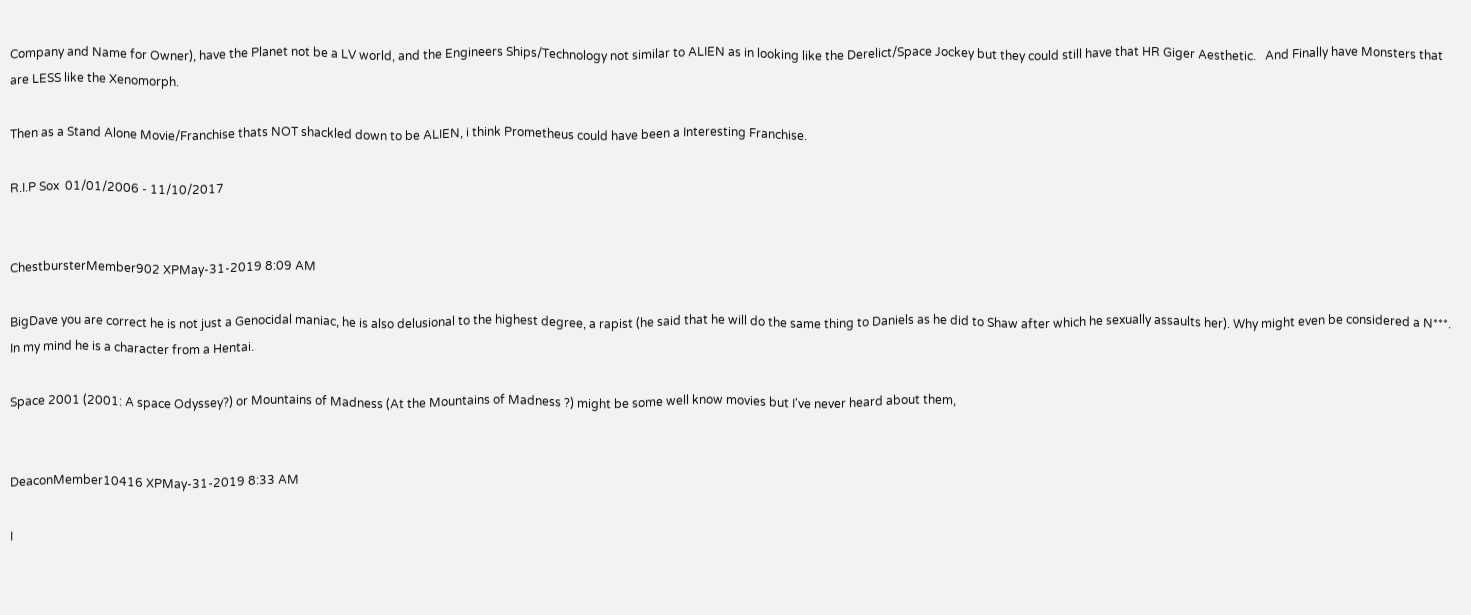Company and Name for Owner), have the Planet not be a LV world, and the Engineers Ships/Technology not similar to ALIEN as in looking like the Derelict/Space Jockey but they could still have that HR Giger Aesthetic.   And Finally have Monsters that are LESS like the Xenomorph.

Then as a Stand Alone Movie/Franchise thats NOT shackled down to be ALIEN, i think Prometheus could have been a Interesting Franchise.

R.I.P Sox  01/01/2006 - 11/10/2017


ChestbursterMember902 XPMay-31-2019 8:09 AM

BigDave you are correct he is not just a Genocidal maniac, he is also delusional to the highest degree, a rapist (he said that he will do the same thing to Daniels as he did to Shaw after which he sexually assaults her). Why might even be considered a N***. In my mind he is a character from a Hentai.

Space 2001 (2001: A space Odyssey?) or Mountains of Madness (At the Mountains of Madness ?) might be some well know movies but I've never heard about them,


DeaconMember10416 XPMay-31-2019 8:33 AM

I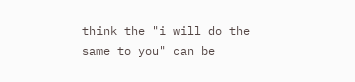think the "i will do the same to you" can be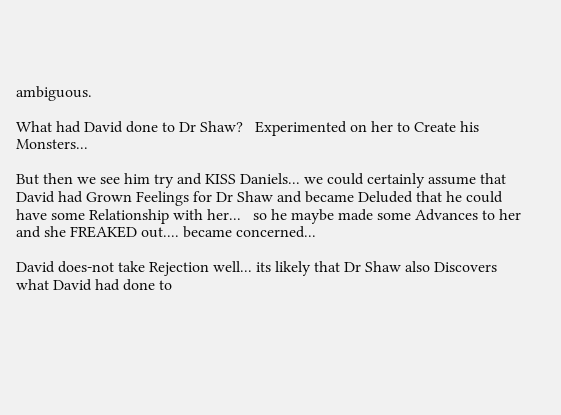ambiguous.

What had David done to Dr Shaw?   Experimented on her to Create his Monsters...

But then we see him try and KISS Daniels... we could certainly assume that David had Grown Feelings for Dr Shaw and became Deluded that he could have some Relationship with her...   so he maybe made some Advances to her and she FREAKED out.... became concerned...

David does-not take Rejection well... its likely that Dr Shaw also Discovers what David had done to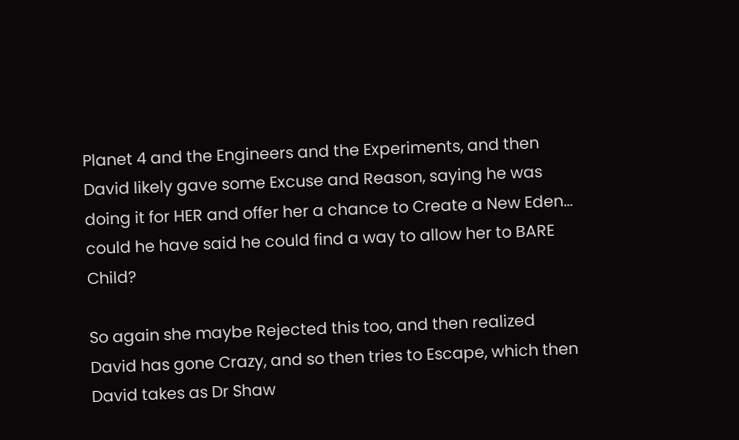Planet 4 and the Engineers and the Experiments, and then David likely gave some Excuse and Reason, saying he was doing it for HER and offer her a chance to Create a New Eden... could he have said he could find a way to allow her to BARE Child?

So again she maybe Rejected this too, and then realized David has gone Crazy, and so then tries to Escape, which then David takes as Dr Shaw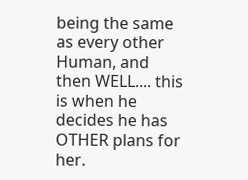being the same as every other Human, and then WELL.... this is when he decides he has OTHER plans for her.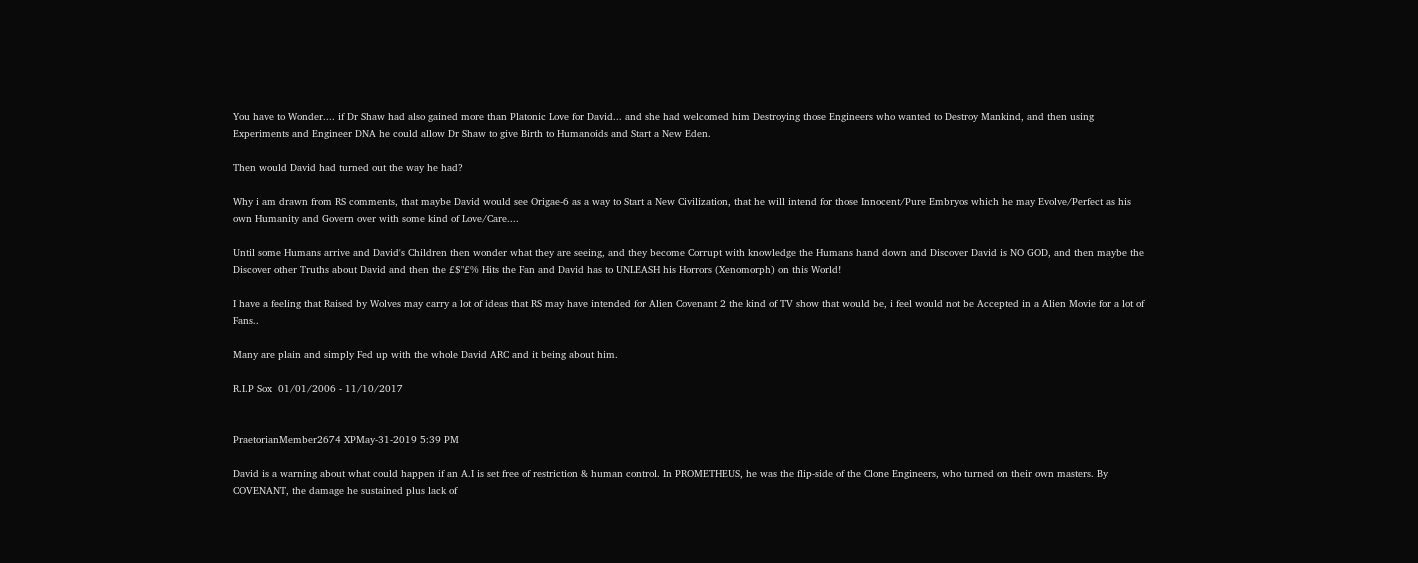You have to Wonder.... if Dr Shaw had also gained more than Platonic Love for David... and she had welcomed him Destroying those Engineers who wanted to Destroy Mankind, and then using Experiments and Engineer DNA he could allow Dr Shaw to give Birth to Humanoids and Start a New Eden.

Then would David had turned out the way he had?

Why i am drawn from RS comments, that maybe David would see Origae-6 as a way to Start a New Civilization, that he will intend for those Innocent/Pure Embryos which he may Evolve/Perfect as his own Humanity and Govern over with some kind of Love/Care....

Until some Humans arrive and David's Children then wonder what they are seeing, and they become Corrupt with knowledge the Humans hand down and Discover David is NO GOD, and then maybe the Discover other Truths about David and then the £$"£% Hits the Fan and David has to UNLEASH his Horrors (Xenomorph) on this World!

I have a feeling that Raised by Wolves may carry a lot of ideas that RS may have intended for Alien Covenant 2 the kind of TV show that would be, i feel would not be Accepted in a Alien Movie for a lot of Fans..

Many are plain and simply Fed up with the whole David ARC and it being about him.

R.I.P Sox  01/01/2006 - 11/10/2017


PraetorianMember2674 XPMay-31-2019 5:39 PM

David is a warning about what could happen if an A.I is set free of restriction & human control. In PROMETHEUS, he was the flip-side of the Clone Engineers, who turned on their own masters. By COVENANT, the damage he sustained plus lack of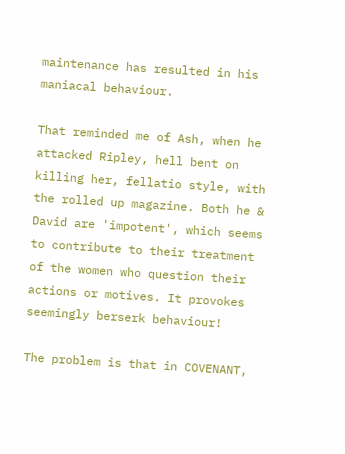maintenance has resulted in his maniacal behaviour.

That reminded me of Ash, when he attacked Ripley, hell bent on killing her, fellatio style, with the rolled up magazine. Both he & David are 'impotent', which seems to contribute to their treatment of the women who question their actions or motives. It provokes seemingly berserk behaviour!

The problem is that in COVENANT,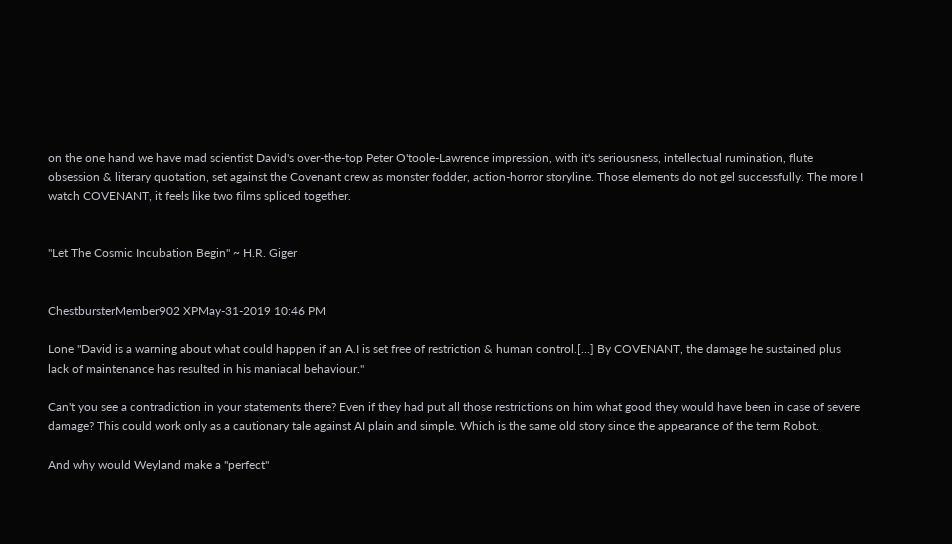on the one hand we have mad scientist David's over-the-top Peter O'toole-Lawrence impression, with it's seriousness, intellectual rumination, flute obsession & literary quotation, set against the Covenant crew as monster fodder, action-horror storyline. Those elements do not gel successfully. The more I watch COVENANT, it feels like two films spliced together.


"Let The Cosmic Incubation Begin" ~ H.R. Giger


ChestbursterMember902 XPMay-31-2019 10:46 PM

Lone "David is a warning about what could happen if an A.I is set free of restriction & human control.[...] By COVENANT, the damage he sustained plus lack of maintenance has resulted in his maniacal behaviour."

Can't you see a contradiction in your statements there? Even if they had put all those restrictions on him what good they would have been in case of severe damage? This could work only as a cautionary tale against AI plain and simple. Which is the same old story since the appearance of the term Robot.

And why would Weyland make a "perfect"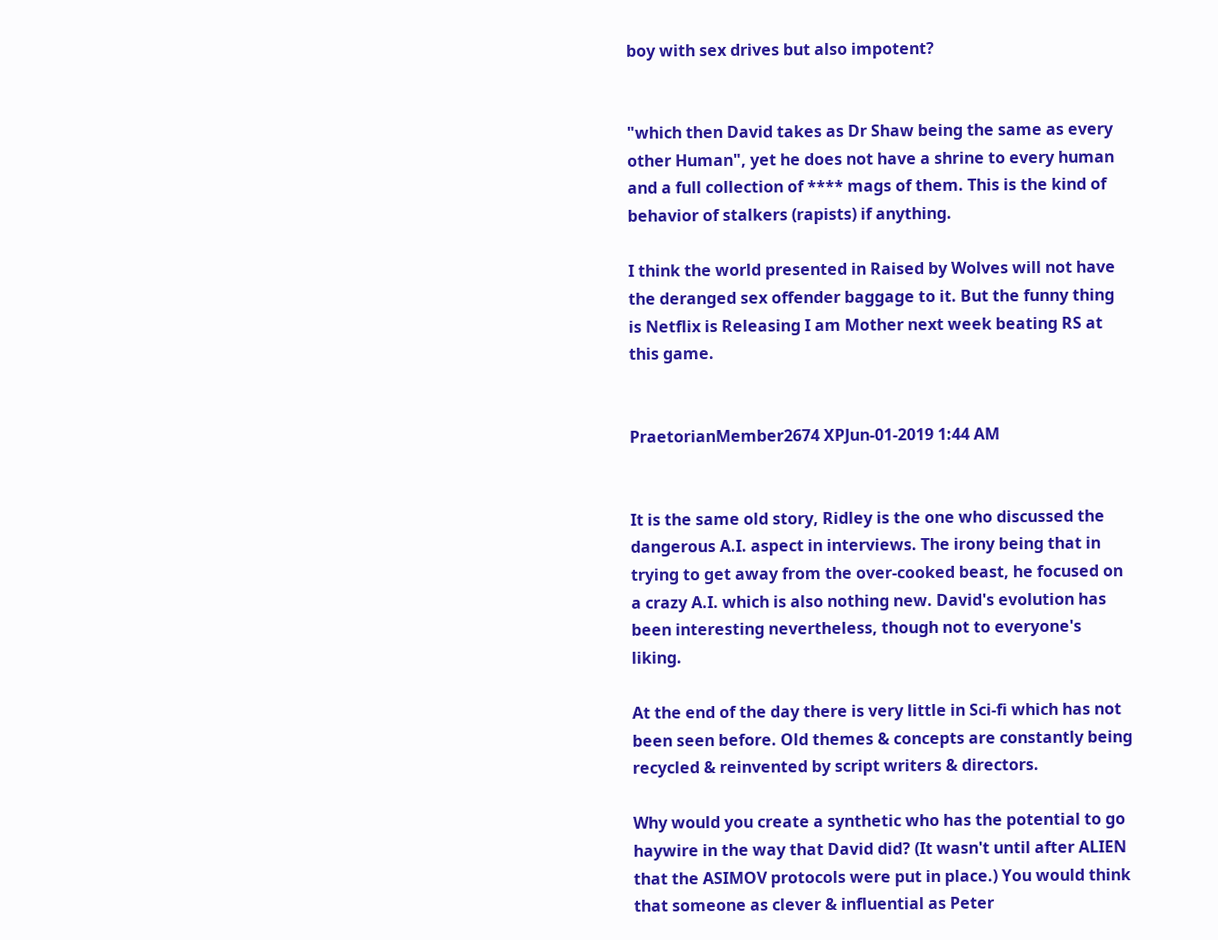boy with sex drives but also impotent?


"which then David takes as Dr Shaw being the same as every other Human", yet he does not have a shrine to every human and a full collection of **** mags of them. This is the kind of behavior of stalkers (rapists) if anything.

I think the world presented in Raised by Wolves will not have the deranged sex offender baggage to it. But the funny thing is Netflix is Releasing I am Mother next week beating RS at this game.


PraetorianMember2674 XPJun-01-2019 1:44 AM


It is the same old story, Ridley is the one who discussed the dangerous A.I. aspect in interviews. The irony being that in trying to get away from the over-cooked beast, he focused on a crazy A.I. which is also nothing new. David's evolution has been interesting nevertheless, though not to everyone's liking.

At the end of the day there is very little in Sci-fi which has not been seen before. Old themes & concepts are constantly being recycled & reinvented by script writers & directors.

Why would you create a synthetic who has the potential to go haywire in the way that David did? (It wasn't until after ALIEN that the ASIMOV protocols were put in place.) You would think that someone as clever & influential as Peter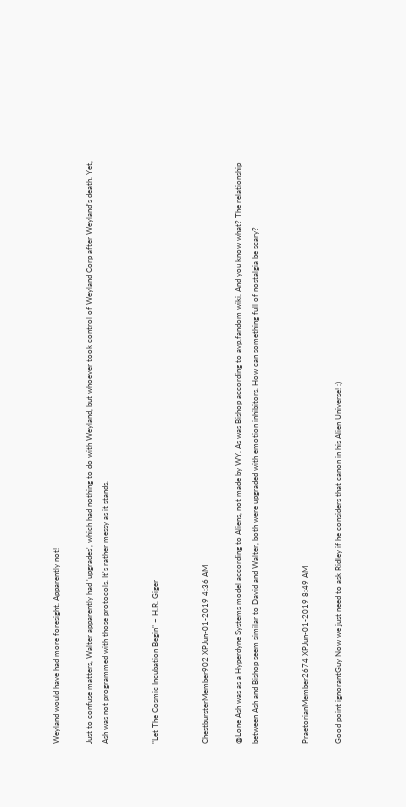Weyland would have had more foresight. Apparently not!

Just to confuse matters, Walter apparently had 'upgrades', which had nothing to do with Weyland, but whoever took control of Weyland Corp after Weyland's death. Yet, Ash was not programmed with those protocols. It's rather messy as it stands.


"Let The Cosmic Incubation Begin" ~ H.R. Giger


ChestbursterMember902 XPJun-01-2019 4:36 AM

@Lone Ash was as a Hyperdyne Systems model according to Aliens, not made by WY. As was Bishop according to avp.fandom wiki. And you know what? The relationship between Ash and Bishop seem similar to David and Walter, both were upgraded with emotion inhibitors. How can something full of nostalgia be scary?


PraetorianMember2674 XPJun-01-2019 8:49 AM

Good point ignorantGuy Now we just need to ask Ridley if he considers that canon in his Alien Universe! :)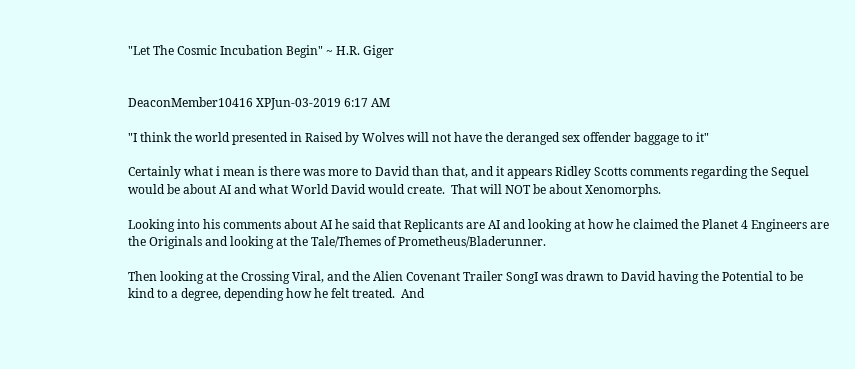"Let The Cosmic Incubation Begin" ~ H.R. Giger


DeaconMember10416 XPJun-03-2019 6:17 AM

"I think the world presented in Raised by Wolves will not have the deranged sex offender baggage to it"

Certainly what i mean is there was more to David than that, and it appears Ridley Scotts comments regarding the Sequel would be about AI and what World David would create.  That will NOT be about Xenomorphs.

Looking into his comments about AI he said that Replicants are AI and looking at how he claimed the Planet 4 Engineers are the Originals and looking at the Tale/Themes of Prometheus/Bladerunner.

Then looking at the Crossing Viral, and the Alien Covenant Trailer SongI was drawn to David having the Potential to be kind to a degree, depending how he felt treated.  And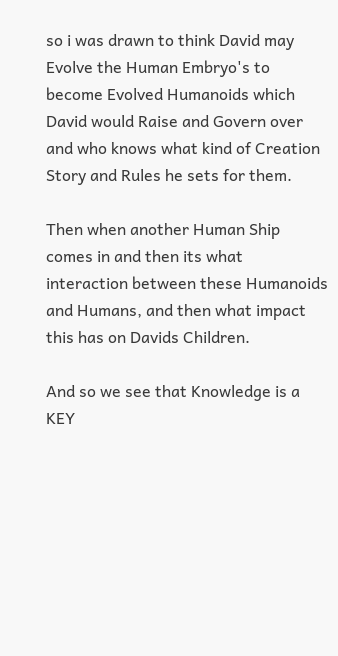so i was drawn to think David may Evolve the Human Embryo's to become Evolved Humanoids which David would Raise and Govern over and who knows what kind of Creation Story and Rules he sets for them.

Then when another Human Ship comes in and then its what interaction between these Humanoids and Humans, and then what impact this has on Davids Children.

And so we see that Knowledge is a KEY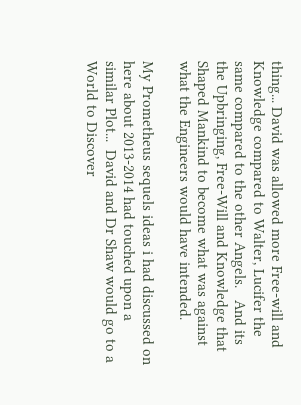thing... David was allowed more Free-will and Knowledge compared to Walter, Lucifer the same compared to the other Angels.   And its the Upbringing, Free-Will and Knowledge that Shaped Mankind to become what was against what the Engineers would have intended.

My Prometheus sequels ideas i had discussed on here about 2013-2014 had touched upon a similar Plot...  David and Dr Shaw would go to a World to Discover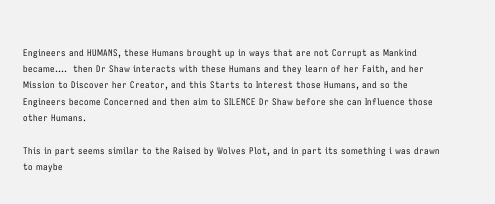Engineers and HUMANS, these Humans brought up in ways that are not Corrupt as Mankind became....  then Dr Shaw interacts with these Humans and they learn of her Faith, and her Mission to Discover her Creator, and this Starts to Interest those Humans, and so the Engineers become Concerned and then aim to SILENCE Dr Shaw before she can Influence those other Humans.

This in part seems similar to the Raised by Wolves Plot, and in part its something i was drawn to maybe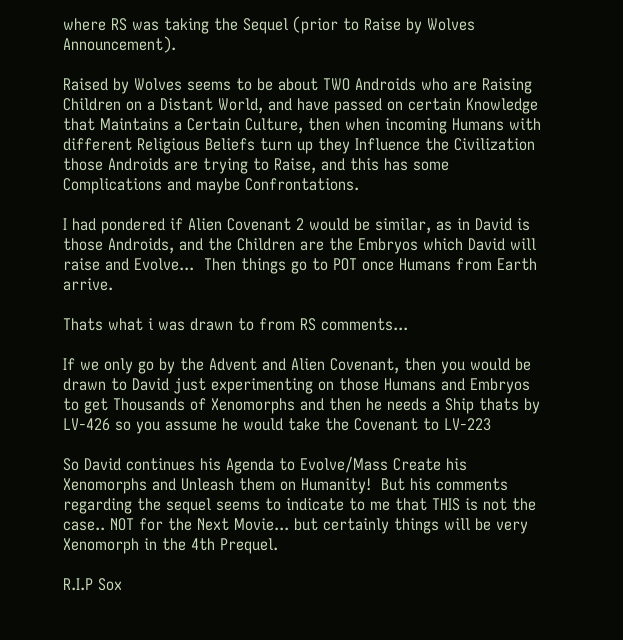where RS was taking the Sequel (prior to Raise by Wolves Announcement).

Raised by Wolves seems to be about TWO Androids who are Raising Children on a Distant World, and have passed on certain Knowledge that Maintains a Certain Culture, then when incoming Humans with different Religious Beliefs turn up they Influence the Civilization those Androids are trying to Raise, and this has some Complications and maybe Confrontations.

I had pondered if Alien Covenant 2 would be similar, as in David is those Androids, and the Children are the Embryos which David will raise and Evolve...  Then things go to POT once Humans from Earth arrive.

Thats what i was drawn to from RS comments...

If we only go by the Advent and Alien Covenant, then you would be drawn to David just experimenting on those Humans and Embryos to get Thousands of Xenomorphs and then he needs a Ship thats by LV-426 so you assume he would take the Covenant to LV-223

So David continues his Agenda to Evolve/Mass Create his Xenomorphs and Unleash them on Humanity!  But his comments regarding the sequel seems to indicate to me that THIS is not the case.. NOT for the Next Movie... but certainly things will be very Xenomorph in the 4th Prequel.

R.I.P Sox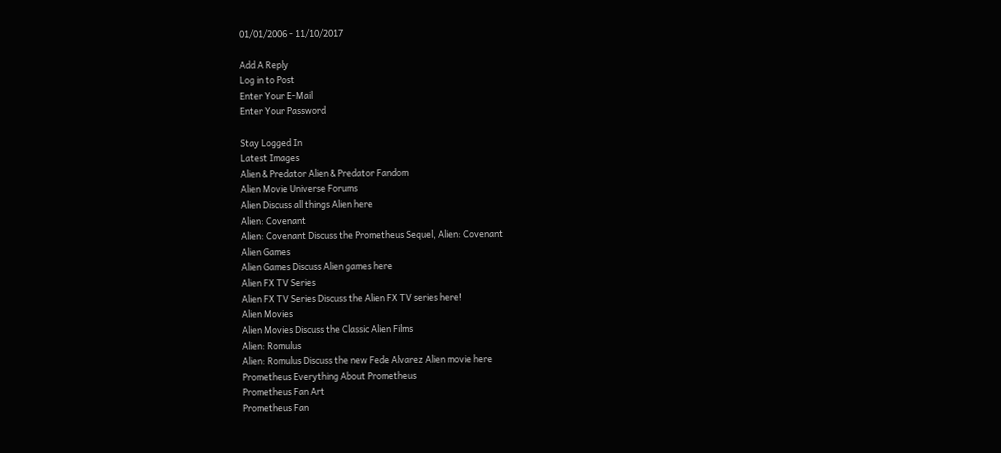01/01/2006 - 11/10/2017

Add A Reply
Log in to Post
Enter Your E-Mail
Enter Your Password

Stay Logged In
Latest Images
Alien & Predator Alien & Predator Fandom
Alien Movie Universe Forums
Alien Discuss all things Alien here
Alien: Covenant
Alien: Covenant Discuss the Prometheus Sequel, Alien: Covenant
Alien Games
Alien Games Discuss Alien games here
Alien FX TV Series
Alien FX TV Series Discuss the Alien FX TV series here!
Alien Movies
Alien Movies Discuss the Classic Alien Films
Alien: Romulus
Alien: Romulus Discuss the new Fede Alvarez Alien movie here
Prometheus Everything About Prometheus
Prometheus Fan Art
Prometheus Fan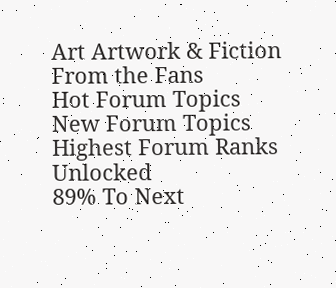Art Artwork & Fiction From the Fans
Hot Forum Topics
New Forum Topics
Highest Forum Ranks Unlocked
89% To Next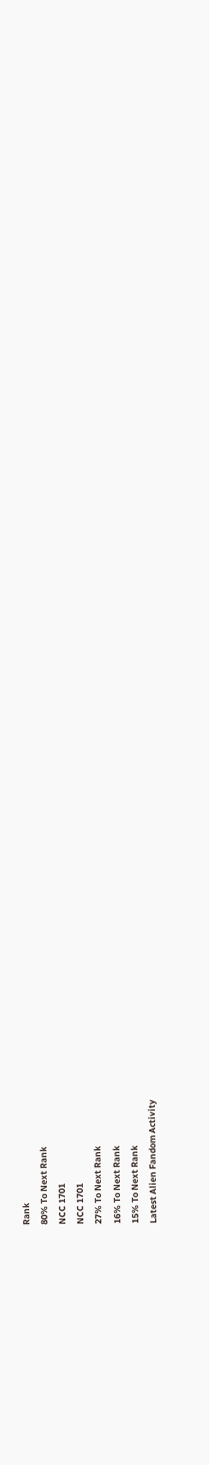Rank
80% To Next Rank
NCC 1701
NCC 1701
27% To Next Rank
16% To Next Rank
15% To Next Rank
Latest Alien Fandom Activity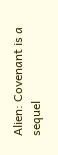Alien: Covenant is a sequel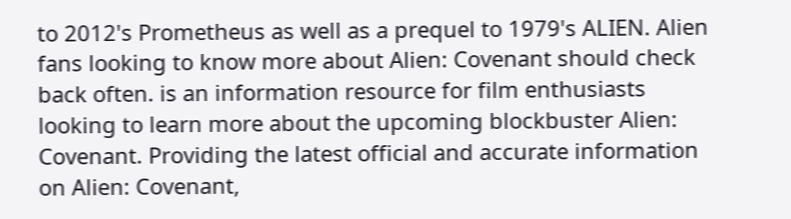to 2012's Prometheus as well as a prequel to 1979's ALIEN. Alien fans looking to know more about Alien: Covenant should check back often. is an information resource for film enthusiasts looking to learn more about the upcoming blockbuster Alien: Covenant. Providing the latest official and accurate information on Alien: Covenant,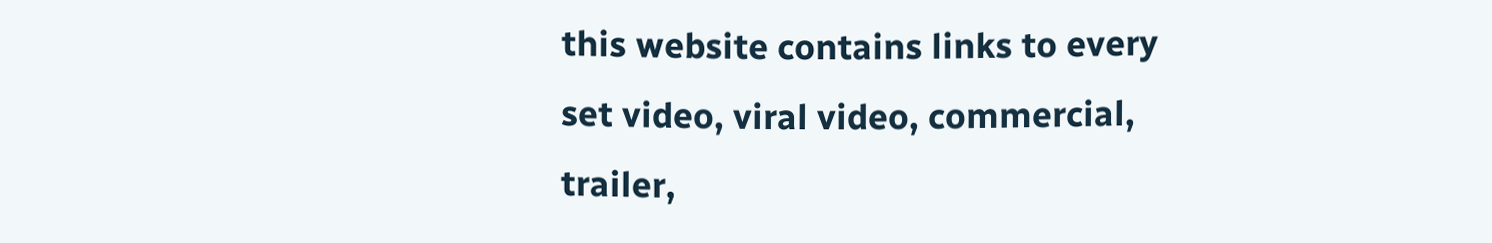this website contains links to every set video, viral video, commercial, trailer,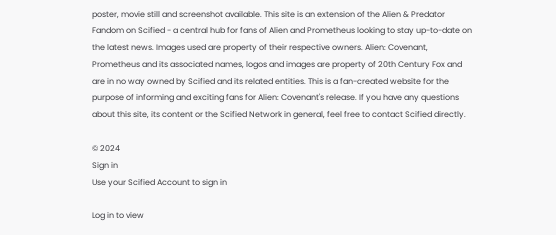poster, movie still and screenshot available. This site is an extension of the Alien & Predator Fandom on Scified - a central hub for fans of Alien and Prometheus looking to stay up-to-date on the latest news. Images used are property of their respective owners. Alien: Covenant, Prometheus and its associated names, logos and images are property of 20th Century Fox and are in no way owned by Scified and its related entities. This is a fan-created website for the purpose of informing and exciting fans for Alien: Covenant's release. If you have any questions about this site, its content or the Scified Network in general, feel free to contact Scified directly.

© 2024
Sign in
Use your Scified Account to sign in

Log in to view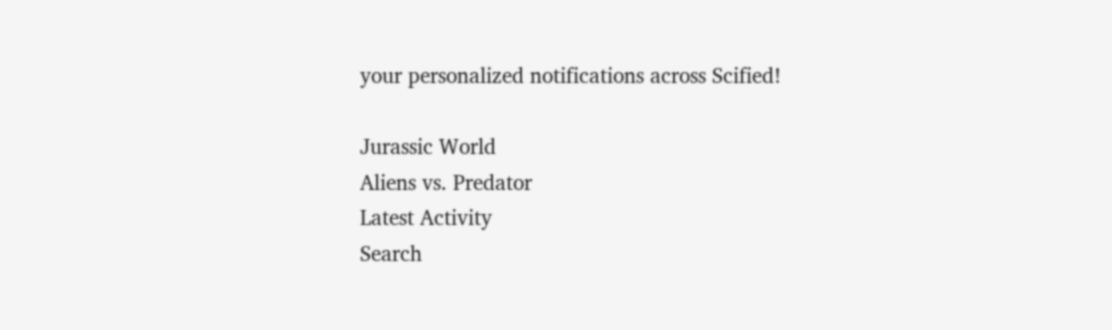your personalized notifications across Scified!

Jurassic World
Aliens vs. Predator
Latest Activity
Search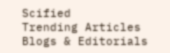Scified
Trending Articles
Blogs & Editorials